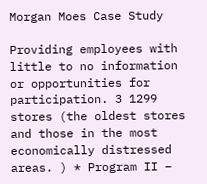Morgan Moes Case Study

Providing employees with little to no information or opportunities for participation. 3 1299 stores (the oldest stores and those in the most economically distressed areas. ) * Program II –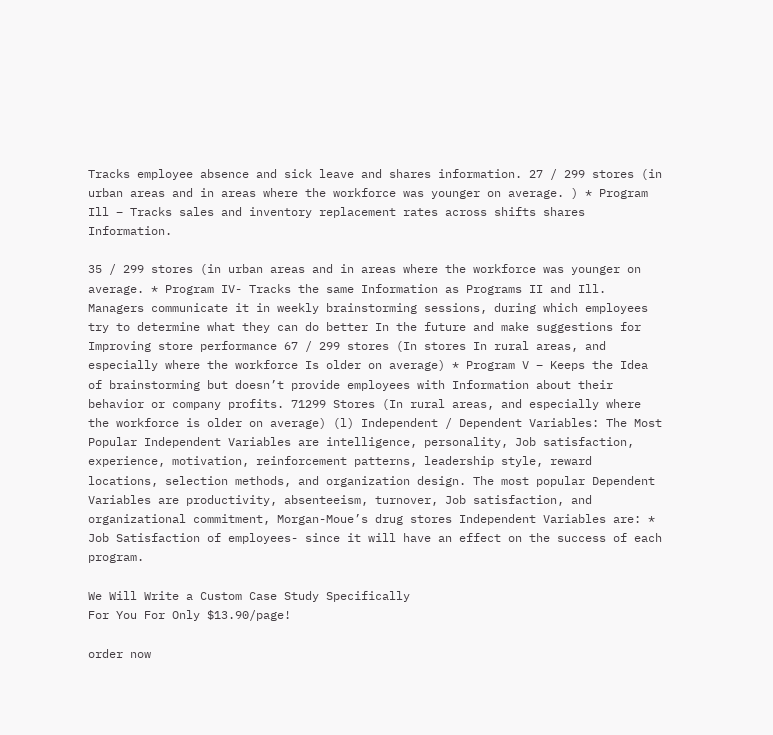Tracks employee absence and sick leave and shares information. 27 / 299 stores (in urban areas and in areas where the workforce was younger on average. ) * Program Ill – Tracks sales and inventory replacement rates across shifts shares Information.

35 / 299 stores (in urban areas and in areas where the workforce was younger on average. * Program IV- Tracks the same Information as Programs II and Ill. Managers communicate it in weekly brainstorming sessions, during which employees try to determine what they can do better In the future and make suggestions for Improving store performance 67 / 299 stores (In stores In rural areas, and especially where the workforce Is older on average) * Program V – Keeps the Idea of brainstorming but doesn’t provide employees with Information about their behavior or company profits. 71299 Stores (In rural areas, and especially where the workforce is older on average) (l) Independent / Dependent Variables: The Most Popular Independent Variables are intelligence, personality, Job satisfaction, experience, motivation, reinforcement patterns, leadership style, reward locations, selection methods, and organization design. The most popular Dependent Variables are productivity, absenteeism, turnover, Job satisfaction, and organizational commitment, Morgan-Moue’s drug stores Independent Variables are: * Job Satisfaction of employees- since it will have an effect on the success of each program.

We Will Write a Custom Case Study Specifically
For You For Only $13.90/page!

order now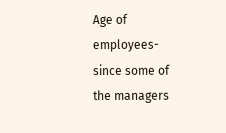Age of employees- since some of the managers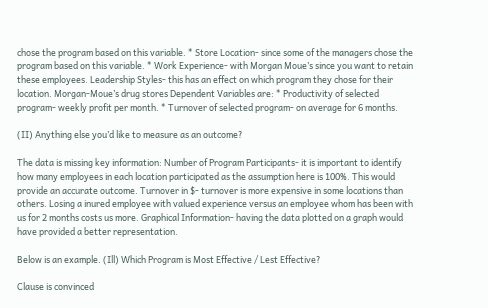chose the program based on this variable. * Store Location- since some of the managers chose the program based on this variable. * Work Experience- with Morgan Moue’s since you want to retain these employees. Leadership Styles- this has an effect on which program they chose for their location. Morgan-Moue’s drug stores Dependent Variables are: * Productivity of selected program- weekly profit per month. * Turnover of selected program- on average for 6 months.

(II) Anything else you’d like to measure as an outcome?

The data is missing key information: Number of Program Participants- it is important to identify how many employees in each location participated as the assumption here is 100%. This would provide an accurate outcome. Turnover in $- turnover is more expensive in some locations than others. Losing a inured employee with valued experience versus an employee whom has been with us for 2 months costs us more. Graphical Information- having the data plotted on a graph would have provided a better representation.

Below is an example. (Ill) Which Program is Most Effective / Lest Effective?

Clause is convinced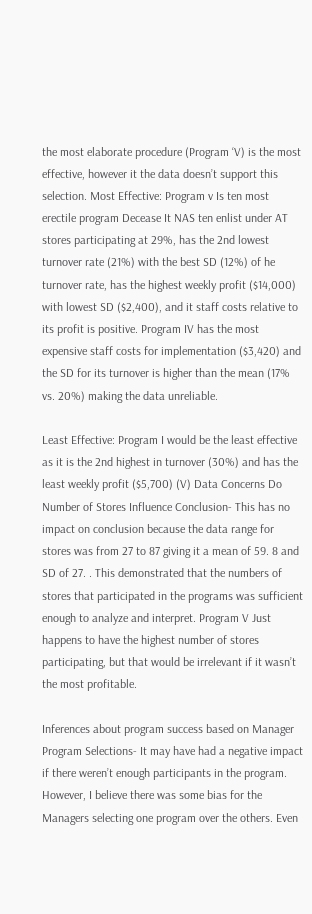the most elaborate procedure (Program ‘V) is the most effective, however it the data doesn’t support this selection. Most Effective: Program v Is ten most erectile program Decease It NAS ten enlist under AT stores participating at 29%, has the 2nd lowest turnover rate (21%) with the best SD (12%) of he turnover rate, has the highest weekly profit ($14,000) with lowest SD ($2,400), and it staff costs relative to its profit is positive. Program IV has the most expensive staff costs for implementation ($3,420) and the SD for its turnover is higher than the mean (17% vs. 20%) making the data unreliable.

Least Effective: Program I would be the least effective as it is the 2nd highest in turnover (30%) and has the least weekly profit ($5,700) (V) Data Concerns Do Number of Stores Influence Conclusion- This has no impact on conclusion because the data range for stores was from 27 to 87 giving it a mean of 59. 8 and SD of 27. . This demonstrated that the numbers of stores that participated in the programs was sufficient enough to analyze and interpret. Program V Just happens to have the highest number of stores participating, but that would be irrelevant if it wasn’t the most profitable.

Inferences about program success based on Manager Program Selections- It may have had a negative impact if there weren’t enough participants in the program. However, I believe there was some bias for the Managers selecting one program over the others. Even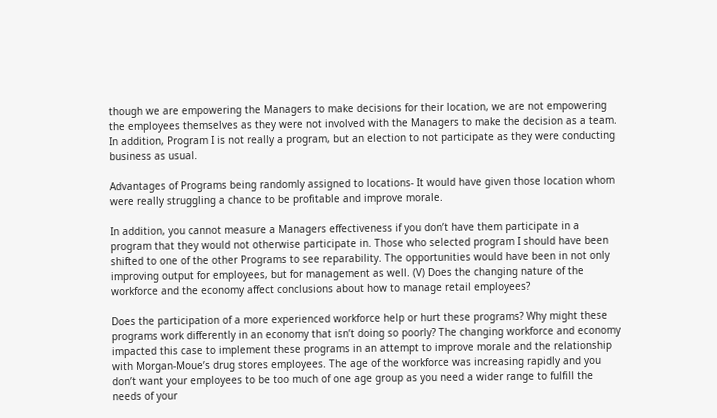though we are empowering the Managers to make decisions for their location, we are not empowering the employees themselves as they were not involved with the Managers to make the decision as a team. In addition, Program I is not really a program, but an election to not participate as they were conducting business as usual.

Advantages of Programs being randomly assigned to locations- It would have given those location whom were really struggling a chance to be profitable and improve morale.

In addition, you cannot measure a Managers effectiveness if you don’t have them participate in a program that they would not otherwise participate in. Those who selected program I should have been shifted to one of the other Programs to see reparability. The opportunities would have been in not only improving output for employees, but for management as well. (V) Does the changing nature of the workforce and the economy affect conclusions about how to manage retail employees?

Does the participation of a more experienced workforce help or hurt these programs? Why might these programs work differently in an economy that isn’t doing so poorly? The changing workforce and economy impacted this case to implement these programs in an attempt to improve morale and the relationship with Morgan-Moue’s drug stores employees. The age of the workforce was increasing rapidly and you don’t want your employees to be too much of one age group as you need a wider range to fulfill the needs of your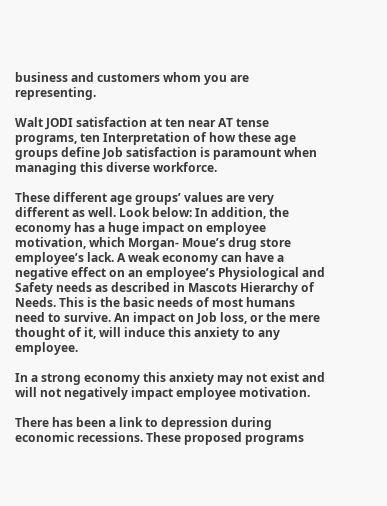business and customers whom you are representing.

Walt JODI satisfaction at ten near AT tense programs, ten Interpretation of how these age groups define Job satisfaction is paramount when managing this diverse workforce.

These different age groups’ values are very different as well. Look below: In addition, the economy has a huge impact on employee motivation, which Morgan- Moue’s drug store employee’s lack. A weak economy can have a negative effect on an employee’s Physiological and Safety needs as described in Mascots Hierarchy of Needs. This is the basic needs of most humans need to survive. An impact on Job loss, or the mere thought of it, will induce this anxiety to any employee.

In a strong economy this anxiety may not exist and will not negatively impact employee motivation.

There has been a link to depression during economic recessions. These proposed programs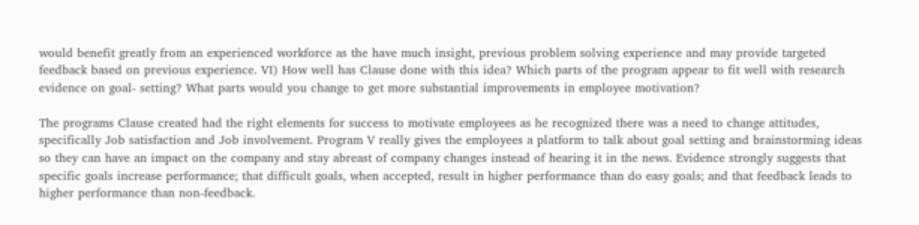would benefit greatly from an experienced workforce as the have much insight, previous problem solving experience and may provide targeted feedback based on previous experience. VI) How well has Clause done with this idea? Which parts of the program appear to fit well with research evidence on goal- setting? What parts would you change to get more substantial improvements in employee motivation?

The programs Clause created had the right elements for success to motivate employees as he recognized there was a need to change attitudes, specifically Job satisfaction and Job involvement. Program V really gives the employees a platform to talk about goal setting and brainstorming ideas so they can have an impact on the company and stay abreast of company changes instead of hearing it in the news. Evidence strongly suggests that specific goals increase performance; that difficult goals, when accepted, result in higher performance than do easy goals; and that feedback leads to higher performance than non-feedback.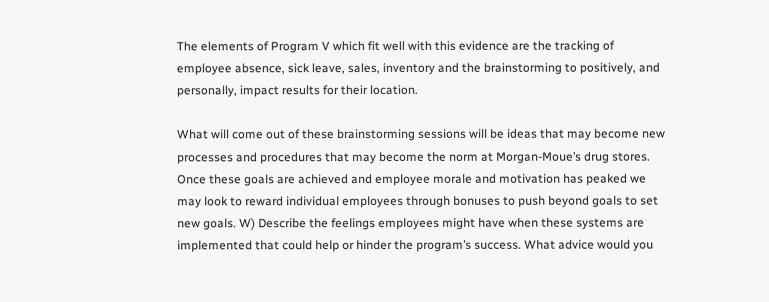The elements of Program V which fit well with this evidence are the tracking of employee absence, sick leave, sales, inventory and the brainstorming to positively, and personally, impact results for their location.

What will come out of these brainstorming sessions will be ideas that may become new processes and procedures that may become the norm at Morgan-Moue’s drug stores. Once these goals are achieved and employee morale and motivation has peaked we may look to reward individual employees through bonuses to push beyond goals to set new goals. W) Describe the feelings employees might have when these systems are implemented that could help or hinder the program’s success. What advice would you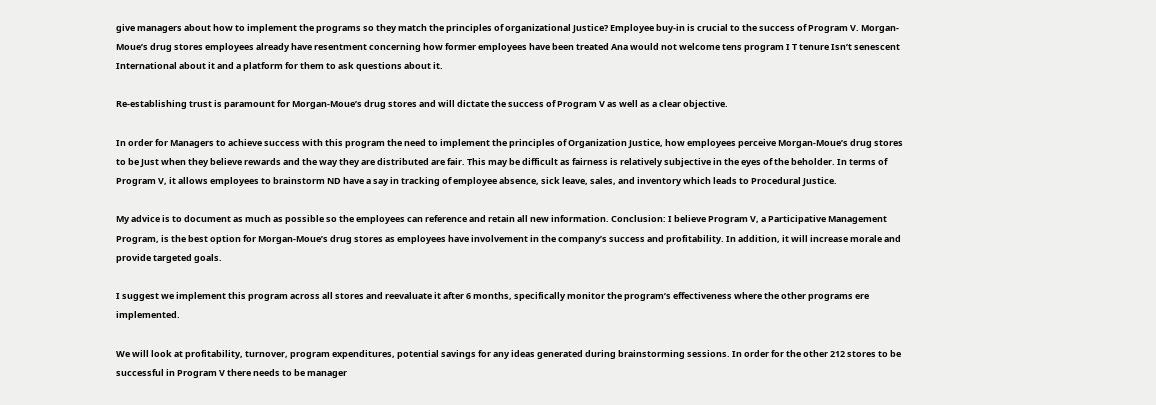give managers about how to implement the programs so they match the principles of organizational Justice? Employee buy-in is crucial to the success of Program V. Morgan-Moue’s drug stores employees already have resentment concerning how former employees have been treated Ana would not welcome tens program I T tenure Isn’t senescent International about it and a platform for them to ask questions about it.

Re-establishing trust is paramount for Morgan-Moue’s drug stores and will dictate the success of Program V as well as a clear objective.

In order for Managers to achieve success with this program the need to implement the principles of Organization Justice, how employees perceive Morgan-Moue’s drug stores to be Just when they believe rewards and the way they are distributed are fair. This may be difficult as fairness is relatively subjective in the eyes of the beholder. In terms of Program V, it allows employees to brainstorm ND have a say in tracking of employee absence, sick leave, sales, and inventory which leads to Procedural Justice.

My advice is to document as much as possible so the employees can reference and retain all new information. Conclusion: I believe Program V, a Participative Management Program, is the best option for Morgan-Moue’s drug stores as employees have involvement in the company’s success and profitability. In addition, it will increase morale and provide targeted goals.

I suggest we implement this program across all stores and reevaluate it after 6 months, specifically monitor the program’s effectiveness where the other programs ere implemented.

We will look at profitability, turnover, program expenditures, potential savings for any ideas generated during brainstorming sessions. In order for the other 212 stores to be successful in Program V there needs to be manager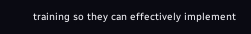training so they can effectively implement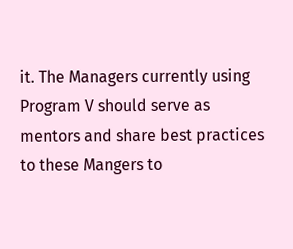it. The Managers currently using Program V should serve as mentors and share best practices to these Mangers to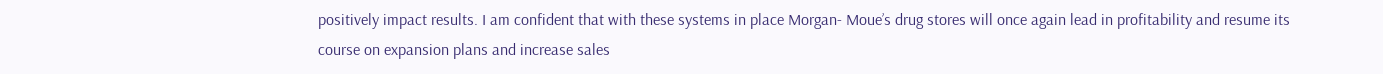positively impact results. I am confident that with these systems in place Morgan- Moue’s drug stores will once again lead in profitability and resume its course on expansion plans and increase sales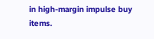in high-margin impulse buy items.